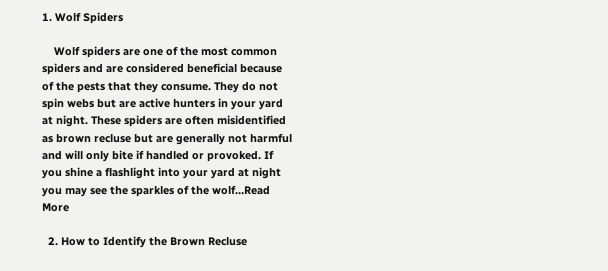1. Wolf Spiders

    Wolf spiders are one of the most common spiders and are considered beneficial because of the pests that they consume. They do not spin webs but are active hunters in your yard at night. These spiders are often misidentified as brown recluse but are generally not harmful and will only bite if handled or provoked. If you shine a flashlight into your yard at night you may see the sparkles of the wolf…Read More

  2. How to Identify the Brown Recluse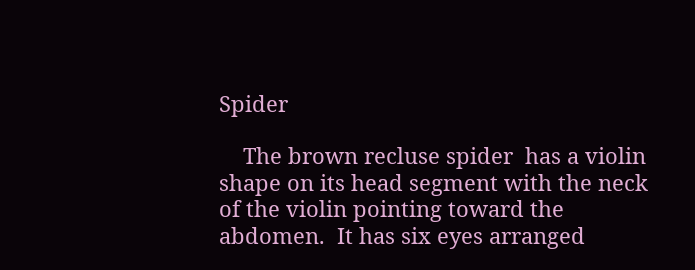Spider

    The brown recluse spider  has a violin shape on its head segment with the neck of the violin pointing toward the abdomen.  It has six eyes arranged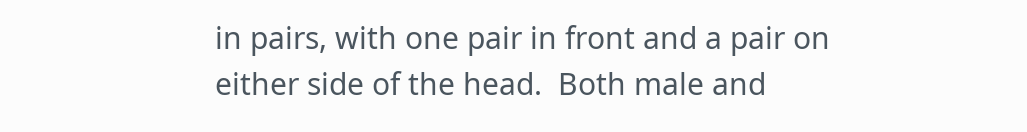in pairs, with one pair in front and a pair on either side of the head.  Both male and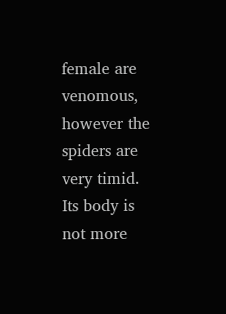female are venomous, however the spiders are very timid.  Its body is not more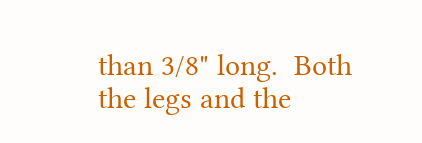than 3/8" long.  Both the legs and the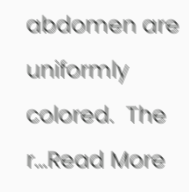abdomen are uniformly colored.  The r…Read More